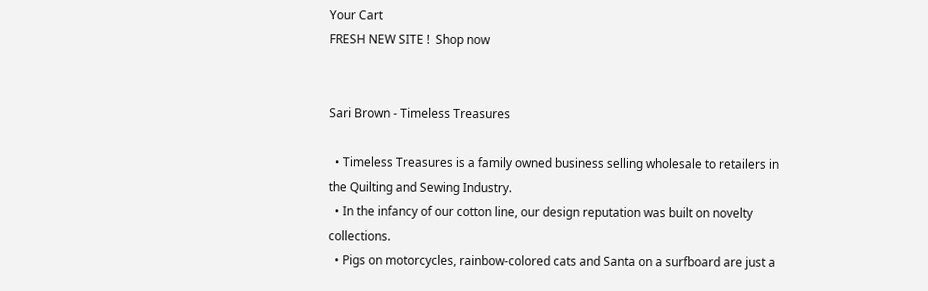Your Cart
FRESH NEW SITE !  Shop now


Sari Brown - Timeless Treasures

  • Timeless Treasures is a family owned business selling wholesale to retailers in the Quilting and Sewing Industry.
  • In the infancy of our cotton line, our design reputation was built on novelty collections.
  • Pigs on motorcycles, rainbow-colored cats and Santa on a surfboard are just a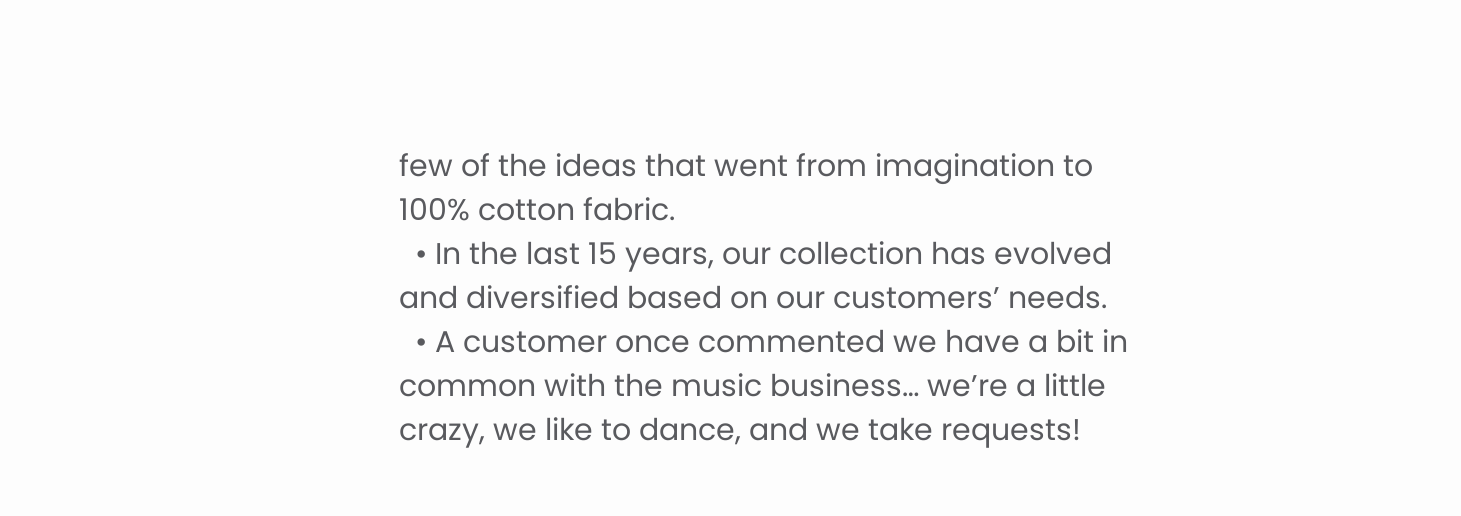few of the ideas that went from imagination to 100% cotton fabric.
  • In the last 15 years, our collection has evolved and diversified based on our customers’ needs.
  • A customer once commented we have a bit in common with the music business… we’re a little crazy, we like to dance, and we take requests!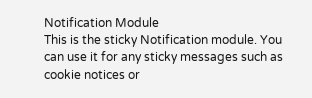Notification Module
This is the sticky Notification module. You can use it for any sticky messages such as cookie notices or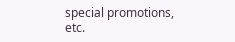special promotions, etc.